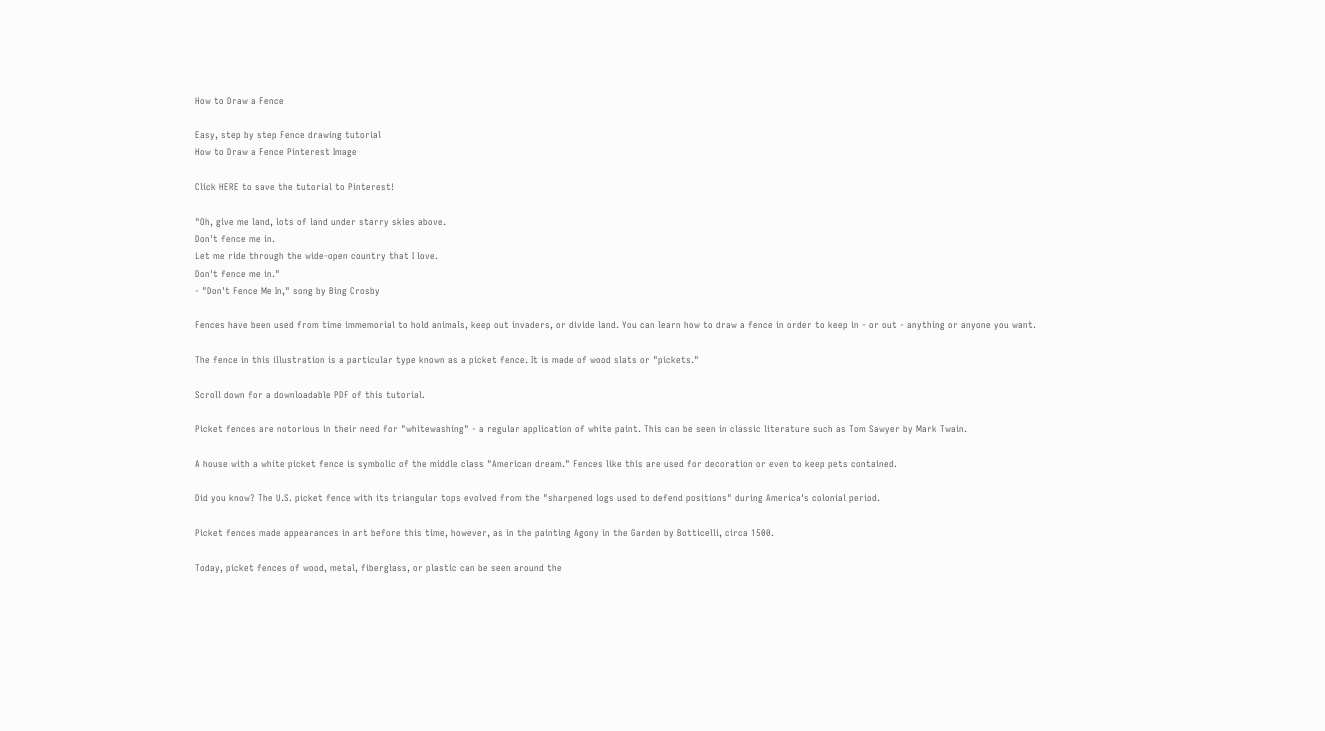How to Draw a Fence

Easy, step by step Fence drawing tutorial
How to Draw a Fence Pinterest Image

Click HERE to save the tutorial to Pinterest!

"Oh, give me land, lots of land under starry skies above.
Don't fence me in.
Let me ride through the wide-open country that I love.
Don't fence me in."
- "Don't Fence Me In," song by Bing Crosby

Fences have been used from time immemorial to hold animals, keep out invaders, or divide land. You can learn how to draw a fence in order to keep in - or out - anything or anyone you want.

The fence in this illustration is a particular type known as a picket fence. It is made of wood slats or "pickets."

Scroll down for a downloadable PDF of this tutorial.

Picket fences are notorious in their need for "whitewashing" - a regular application of white paint. This can be seen in classic literature such as Tom Sawyer by Mark Twain.

A house with a white picket fence is symbolic of the middle class "American dream." Fences like this are used for decoration or even to keep pets contained.

Did you know? The U.S. picket fence with its triangular tops evolved from the "sharpened logs used to defend positions" during America's colonial period.

Picket fences made appearances in art before this time, however, as in the painting Agony in the Garden by Botticelli, circa 1500.

Today, picket fences of wood, metal, fiberglass, or plastic can be seen around the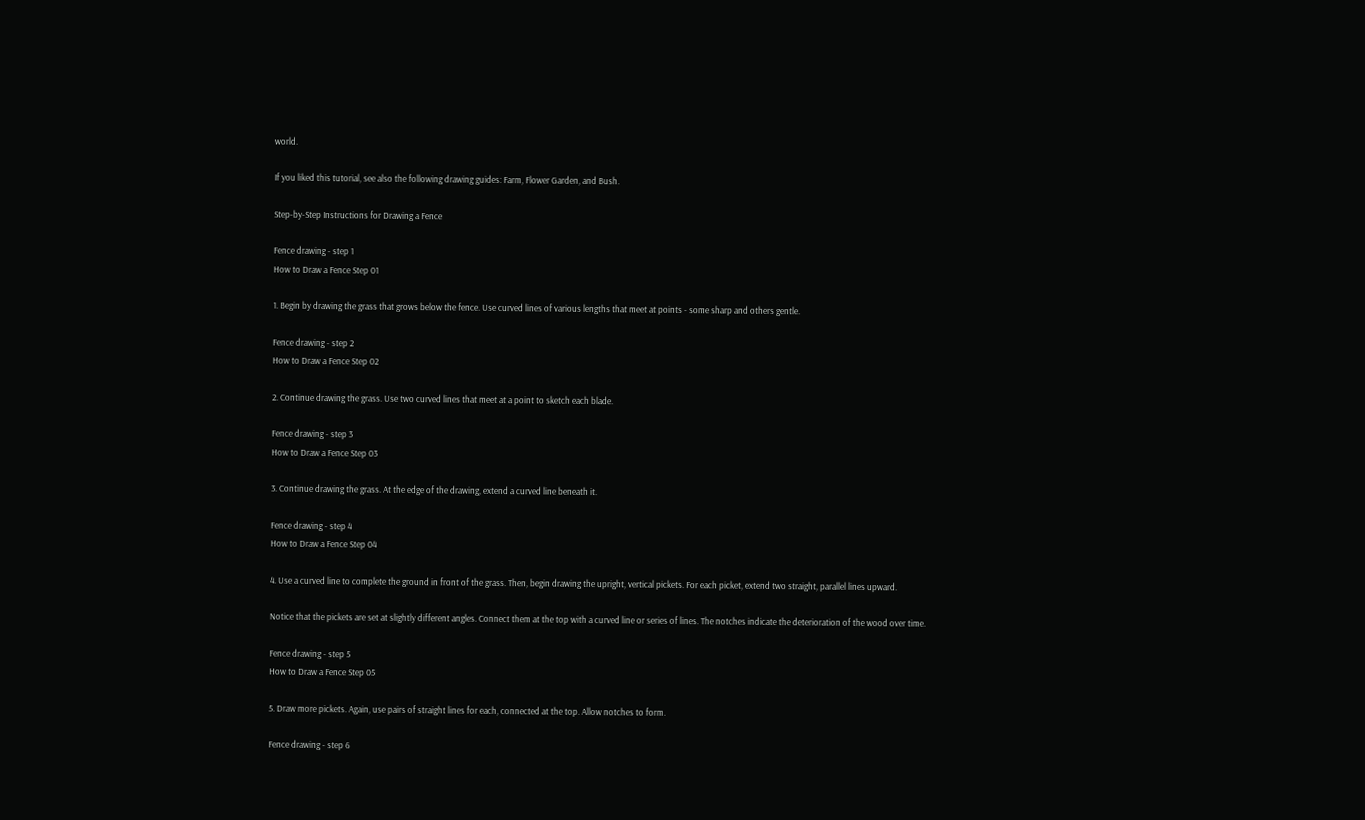world.

If you liked this tutorial, see also the following drawing guides: Farm, Flower Garden, and Bush.

Step-by-Step Instructions for Drawing a Fence

Fence drawing - step 1
How to Draw a Fence Step 01

1. Begin by drawing the grass that grows below the fence. Use curved lines of various lengths that meet at points - some sharp and others gentle.

Fence drawing - step 2
How to Draw a Fence Step 02

2. Continue drawing the grass. Use two curved lines that meet at a point to sketch each blade.

Fence drawing - step 3
How to Draw a Fence Step 03

3. Continue drawing the grass. At the edge of the drawing, extend a curved line beneath it.

Fence drawing - step 4
How to Draw a Fence Step 04

4. Use a curved line to complete the ground in front of the grass. Then, begin drawing the upright, vertical pickets. For each picket, extend two straight, parallel lines upward.

Notice that the pickets are set at slightly different angles. Connect them at the top with a curved line or series of lines. The notches indicate the deterioration of the wood over time.

Fence drawing - step 5
How to Draw a Fence Step 05

5. Draw more pickets. Again, use pairs of straight lines for each, connected at the top. Allow notches to form.

Fence drawing - step 6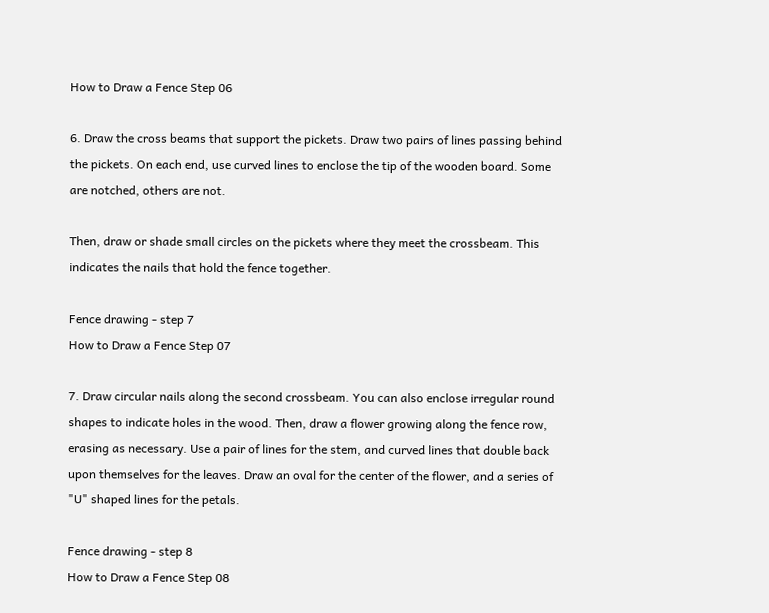How to Draw a Fence Step 06

6. Draw the cross beams that support the pickets. Draw two pairs of lines passing behind the pickets. On each end, use curved lines to enclose the tip of the wooden board. Some are notched, others are not.

Then, draw or shade small circles on the pickets where they meet the crossbeam. This indicates the nails that hold the fence together.

Fence drawing - step 7
How to Draw a Fence Step 07

7. Draw circular nails along the second crossbeam. You can also enclose irregular round shapes to indicate holes in the wood. Then, draw a flower growing along the fence row, erasing as necessary. Use a pair of lines for the stem, and curved lines that double back upon themselves for the leaves. Draw an oval for the center of the flower, and a series of "U" shaped lines for the petals.

Fence drawing - step 8
How to Draw a Fence Step 08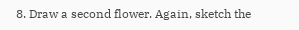8. Draw a second flower. Again, sketch the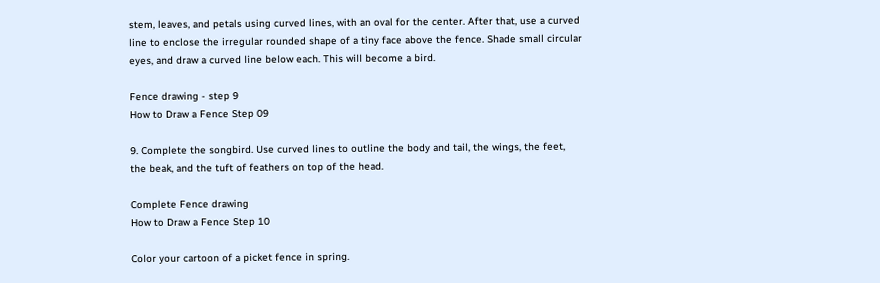stem, leaves, and petals using curved lines, with an oval for the center. After that, use a curved line to enclose the irregular rounded shape of a tiny face above the fence. Shade small circular eyes, and draw a curved line below each. This will become a bird.

Fence drawing - step 9
How to Draw a Fence Step 09

9. Complete the songbird. Use curved lines to outline the body and tail, the wings, the feet, the beak, and the tuft of feathers on top of the head.

Complete Fence drawing
How to Draw a Fence Step 10

Color your cartoon of a picket fence in spring.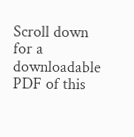Scroll down for a downloadable PDF of this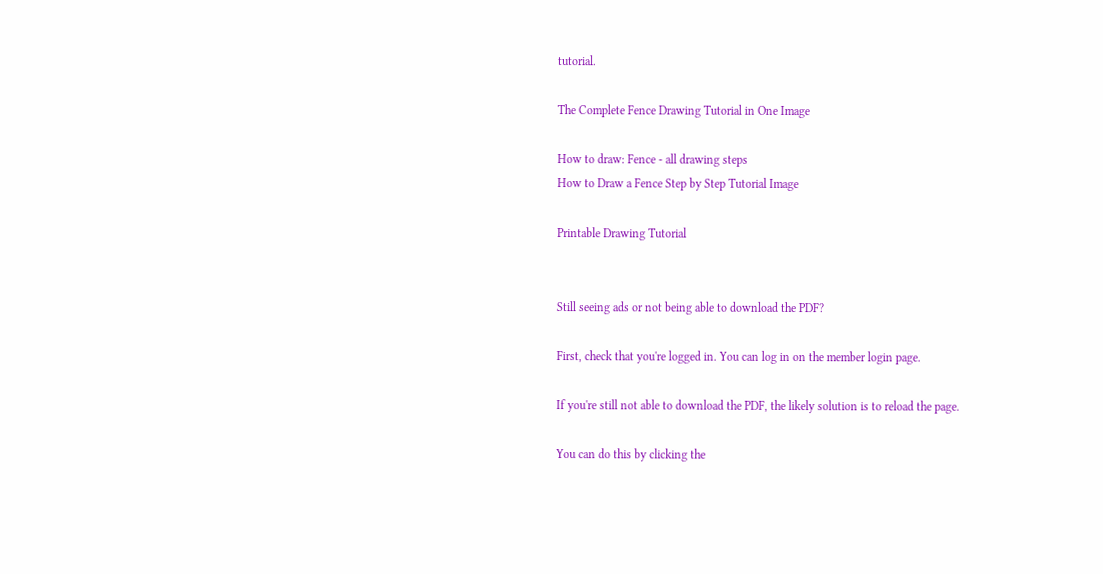tutorial.

The Complete Fence Drawing Tutorial in One Image

How to draw: Fence - all drawing steps
How to Draw a Fence Step by Step Tutorial Image

Printable Drawing Tutorial


Still seeing ads or not being able to download the PDF?

First, check that you're logged in. You can log in on the member login page.

If you're still not able to download the PDF, the likely solution is to reload the page.

You can do this by clicking the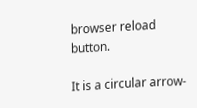browser reload button.

It is a circular arrow-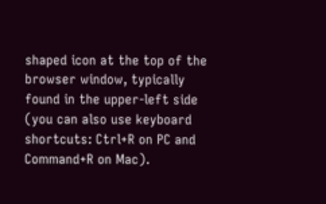shaped icon at the top of the browser window, typically found in the upper-left side (you can also use keyboard shortcuts: Ctrl+R on PC and Command+R on Mac).